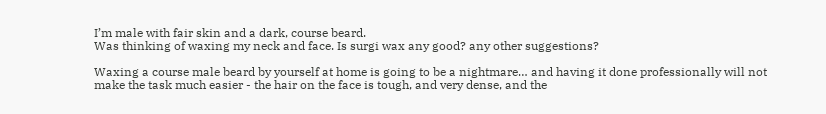I’m male with fair skin and a dark, course beard.
Was thinking of waxing my neck and face. Is surgi wax any good? any other suggestions?

Waxing a course male beard by yourself at home is going to be a nightmare… and having it done professionally will not make the task much easier - the hair on the face is tough, and very dense, and the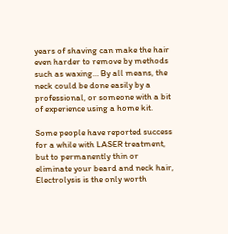years of shaving can make the hair even harder to remove by methods such as waxing… By all means, the neck could be done easily by a professional, or someone with a bit of experience using a home kit.

Some people have reported success for a while with LASER treatment, but to permanently thin or eliminate your beard and neck hair, Electrolysis is the only worth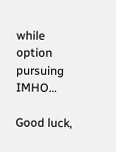while option pursuing IMHO…

Good luck,